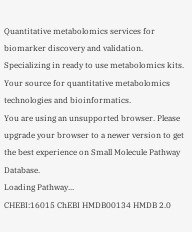Quantitative metabolomics services for biomarker discovery and validation.
Specializing in ready to use metabolomics kits.
Your source for quantitative metabolomics technologies and bioinformatics.
You are using an unsupported browser. Please upgrade your browser to a newer version to get the best experience on Small Molecule Pathway Database.
Loading Pathway...
CHEBI:16015 ChEBI HMDB00134 HMDB 2.0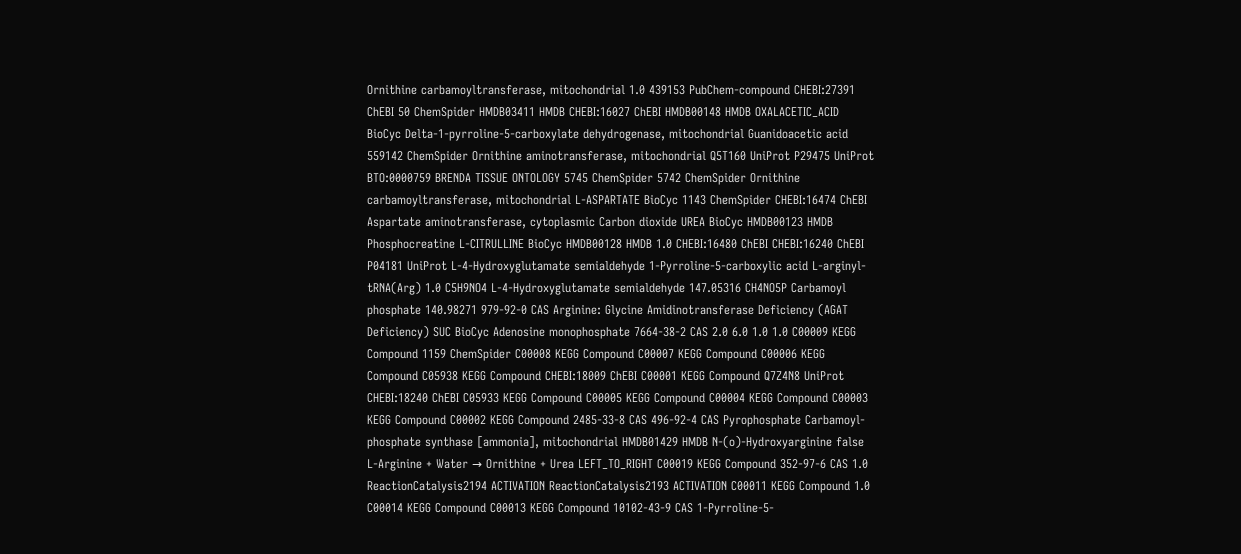Ornithine carbamoyltransferase, mitochondrial 1.0 439153 PubChem-compound CHEBI:27391 ChEBI 50 ChemSpider HMDB03411 HMDB CHEBI:16027 ChEBI HMDB00148 HMDB OXALACETIC_ACID BioCyc Delta-1-pyrroline-5-carboxylate dehydrogenase, mitochondrial Guanidoacetic acid 559142 ChemSpider Ornithine aminotransferase, mitochondrial Q5T160 UniProt P29475 UniProt BTO:0000759 BRENDA TISSUE ONTOLOGY 5745 ChemSpider 5742 ChemSpider Ornithine carbamoyltransferase, mitochondrial L-ASPARTATE BioCyc 1143 ChemSpider CHEBI:16474 ChEBI Aspartate aminotransferase, cytoplasmic Carbon dioxide UREA BioCyc HMDB00123 HMDB Phosphocreatine L-CITRULLINE BioCyc HMDB00128 HMDB 1.0 CHEBI:16480 ChEBI CHEBI:16240 ChEBI P04181 UniProt L-4-Hydroxyglutamate semialdehyde 1-Pyrroline-5-carboxylic acid L-arginyl-tRNA(Arg) 1.0 C5H9NO4 L-4-Hydroxyglutamate semialdehyde 147.05316 CH4NO5P Carbamoyl phosphate 140.98271 979-92-0 CAS Arginine: Glycine Amidinotransferase Deficiency (AGAT Deficiency) SUC BioCyc Adenosine monophosphate 7664-38-2 CAS 2.0 6.0 1.0 1.0 C00009 KEGG Compound 1159 ChemSpider C00008 KEGG Compound C00007 KEGG Compound C00006 KEGG Compound C05938 KEGG Compound CHEBI:18009 ChEBI C00001 KEGG Compound Q7Z4N8 UniProt CHEBI:18240 ChEBI C05933 KEGG Compound C00005 KEGG Compound C00004 KEGG Compound C00003 KEGG Compound C00002 KEGG Compound 2485-33-8 CAS 496-92-4 CAS Pyrophosphate Carbamoyl-phosphate synthase [ammonia], mitochondrial HMDB01429 HMDB N-(o)-Hydroxyarginine false L-Arginine + Water → Ornithine + Urea LEFT_TO_RIGHT C00019 KEGG Compound 352-97-6 CAS 1.0 ReactionCatalysis2194 ACTIVATION ReactionCatalysis2193 ACTIVATION C00011 KEGG Compound 1.0 C00014 KEGG Compound C00013 KEGG Compound 10102-43-9 CAS 1-Pyrroline-5-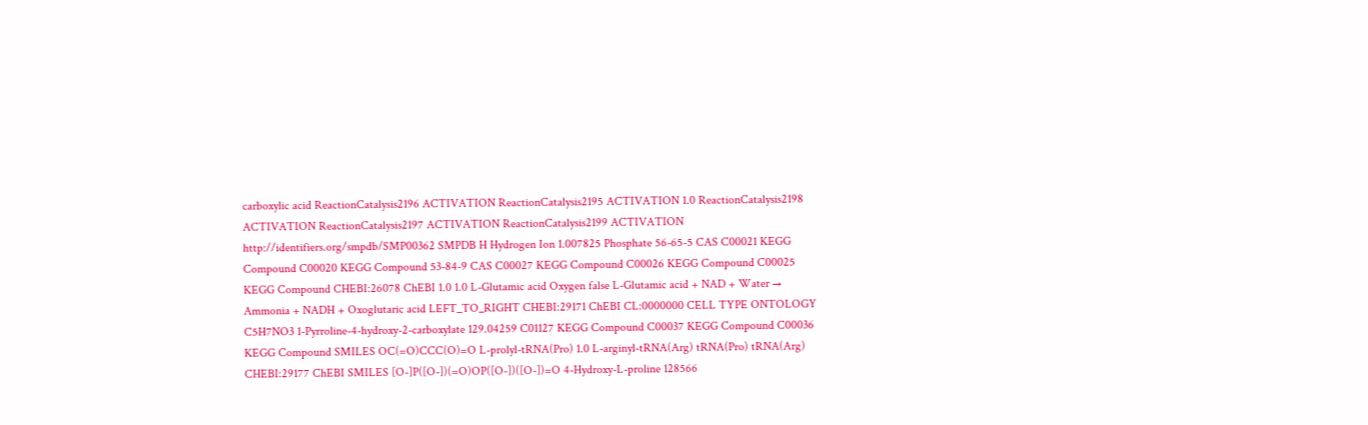carboxylic acid ReactionCatalysis2196 ACTIVATION ReactionCatalysis2195 ACTIVATION 1.0 ReactionCatalysis2198 ACTIVATION ReactionCatalysis2197 ACTIVATION ReactionCatalysis2199 ACTIVATION http://identifiers.org/smpdb/SMP00362 SMPDB H Hydrogen Ion 1.007825 Phosphate 56-65-5 CAS C00021 KEGG Compound C00020 KEGG Compound 53-84-9 CAS C00027 KEGG Compound C00026 KEGG Compound C00025 KEGG Compound CHEBI:26078 ChEBI 1.0 1.0 L-Glutamic acid Oxygen false L-Glutamic acid + NAD + Water → Ammonia + NADH + Oxoglutaric acid LEFT_TO_RIGHT CHEBI:29171 ChEBI CL:0000000 CELL TYPE ONTOLOGY C5H7NO3 1-Pyrroline-4-hydroxy-2-carboxylate 129.04259 C01127 KEGG Compound C00037 KEGG Compound C00036 KEGG Compound SMILES OC(=O)CCC(O)=O L-prolyl-tRNA(Pro) 1.0 L-arginyl-tRNA(Arg) tRNA(Pro) tRNA(Arg) CHEBI:29177 ChEBI SMILES [O-]P([O-])(=O)OP([O-])([O-])=O 4-Hydroxy-L-proline 128566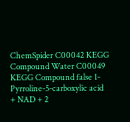ChemSpider C00042 KEGG Compound Water C00049 KEGG Compound false 1-Pyrroline-5-carboxylic acid + NAD + 2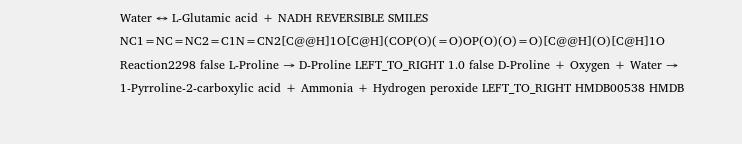Water ↔ L-Glutamic acid + NADH REVERSIBLE SMILES NC1=NC=NC2=C1N=CN2[C@@H]1O[C@H](COP(O)(=O)OP(O)(O)=O)[C@@H](O)[C@H]1O Reaction2298 false L-Proline → D-Proline LEFT_TO_RIGHT 1.0 false D-Proline + Oxygen + Water → 1-Pyrroline-2-carboxylic acid + Ammonia + Hydrogen peroxide LEFT_TO_RIGHT HMDB00538 HMDB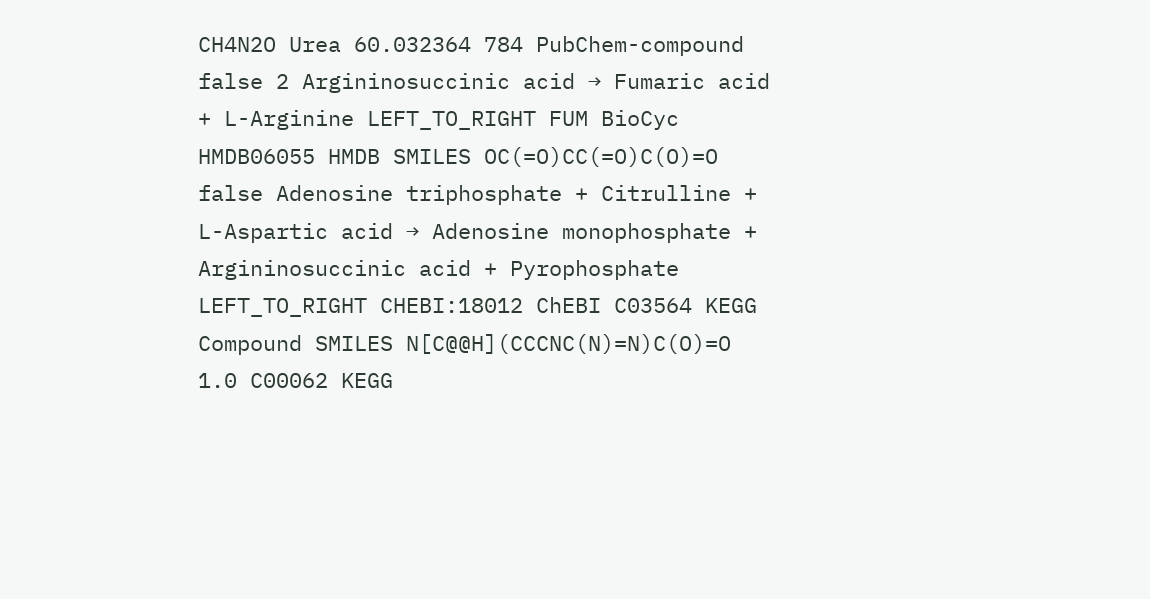CH4N2O Urea 60.032364 784 PubChem-compound false 2 Argininosuccinic acid → Fumaric acid + L-Arginine LEFT_TO_RIGHT FUM BioCyc HMDB06055 HMDB SMILES OC(=O)CC(=O)C(O)=O false Adenosine triphosphate + Citrulline + L-Aspartic acid → Adenosine monophosphate + Argininosuccinic acid + Pyrophosphate LEFT_TO_RIGHT CHEBI:18012 ChEBI C03564 KEGG Compound SMILES N[C@@H](CCCNC(N)=N)C(O)=O 1.0 C00062 KEGG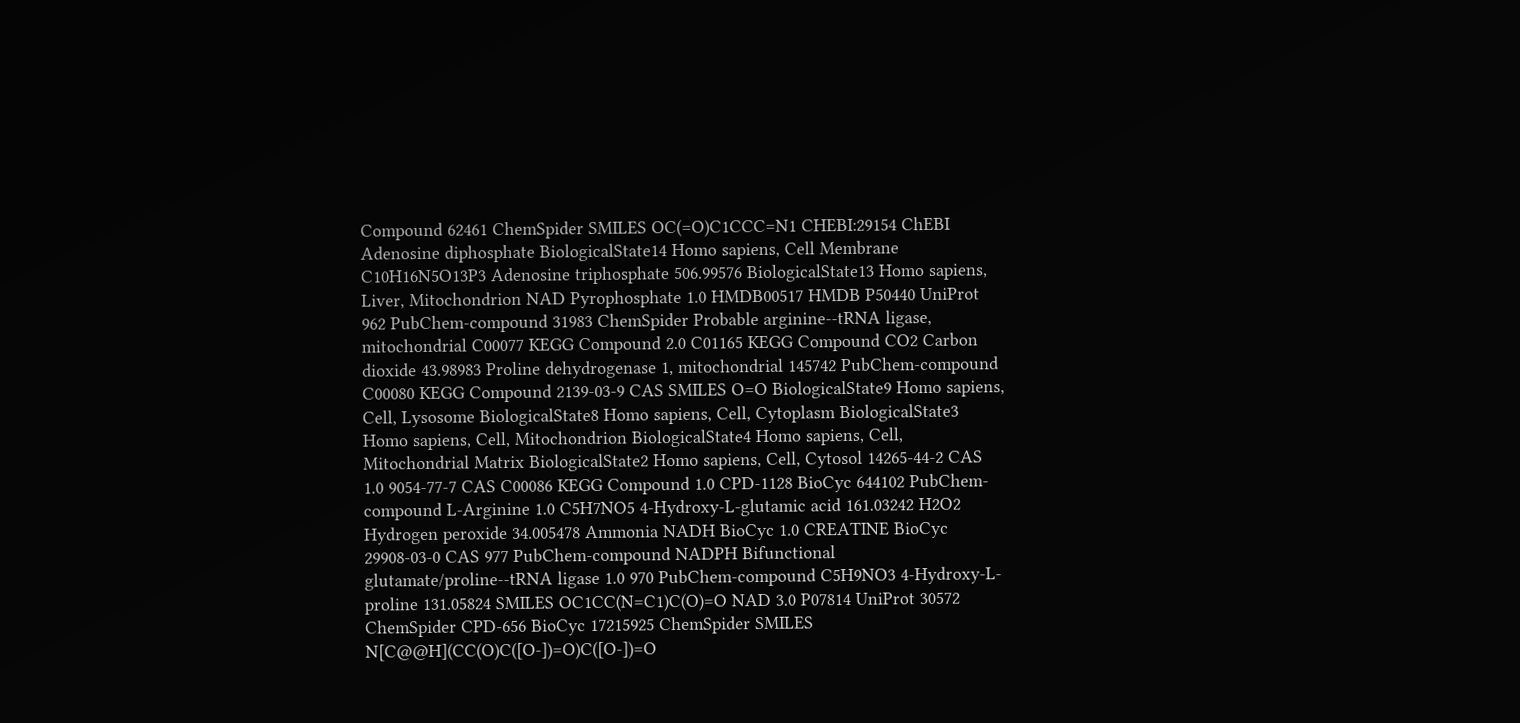Compound 62461 ChemSpider SMILES OC(=O)C1CCC=N1 CHEBI:29154 ChEBI Adenosine diphosphate BiologicalState14 Homo sapiens, Cell Membrane C10H16N5O13P3 Adenosine triphosphate 506.99576 BiologicalState13 Homo sapiens, Liver, Mitochondrion NAD Pyrophosphate 1.0 HMDB00517 HMDB P50440 UniProt 962 PubChem-compound 31983 ChemSpider Probable arginine--tRNA ligase, mitochondrial C00077 KEGG Compound 2.0 C01165 KEGG Compound CO2 Carbon dioxide 43.98983 Proline dehydrogenase 1, mitochondrial 145742 PubChem-compound C00080 KEGG Compound 2139-03-9 CAS SMILES O=O BiologicalState9 Homo sapiens, Cell, Lysosome BiologicalState8 Homo sapiens, Cell, Cytoplasm BiologicalState3 Homo sapiens, Cell, Mitochondrion BiologicalState4 Homo sapiens, Cell, Mitochondrial Matrix BiologicalState2 Homo sapiens, Cell, Cytosol 14265-44-2 CAS 1.0 9054-77-7 CAS C00086 KEGG Compound 1.0 CPD-1128 BioCyc 644102 PubChem-compound L-Arginine 1.0 C5H7NO5 4-Hydroxy-L-glutamic acid 161.03242 H2O2 Hydrogen peroxide 34.005478 Ammonia NADH BioCyc 1.0 CREATINE BioCyc 29908-03-0 CAS 977 PubChem-compound NADPH Bifunctional glutamate/proline--tRNA ligase 1.0 970 PubChem-compound C5H9NO3 4-Hydroxy-L-proline 131.05824 SMILES OC1CC(N=C1)C(O)=O NAD 3.0 P07814 UniProt 30572 ChemSpider CPD-656 BioCyc 17215925 ChemSpider SMILES N[C@@H](CC(O)C([O-])=O)C([O-])=O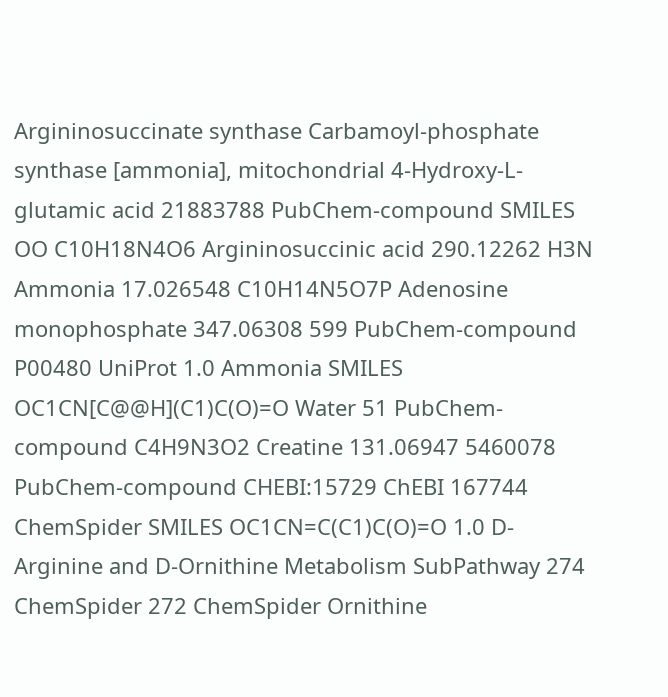Argininosuccinate synthase Carbamoyl-phosphate synthase [ammonia], mitochondrial 4-Hydroxy-L-glutamic acid 21883788 PubChem-compound SMILES OO C10H18N4O6 Argininosuccinic acid 290.12262 H3N Ammonia 17.026548 C10H14N5O7P Adenosine monophosphate 347.06308 599 PubChem-compound P00480 UniProt 1.0 Ammonia SMILES OC1CN[C@@H](C1)C(O)=O Water 51 PubChem-compound C4H9N3O2 Creatine 131.06947 5460078 PubChem-compound CHEBI:15729 ChEBI 167744 ChemSpider SMILES OC1CN=C(C1)C(O)=O 1.0 D-Arginine and D-Ornithine Metabolism SubPathway 274 ChemSpider 272 ChemSpider Ornithine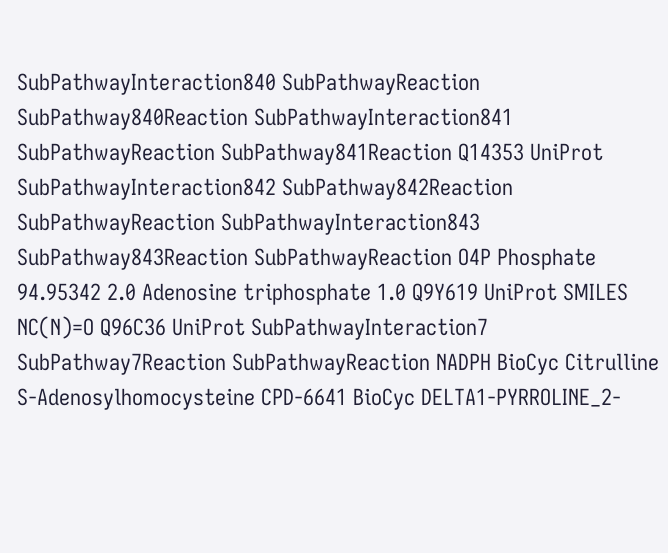SubPathwayInteraction840 SubPathwayReaction SubPathway840Reaction SubPathwayInteraction841 SubPathwayReaction SubPathway841Reaction Q14353 UniProt SubPathwayInteraction842 SubPathway842Reaction SubPathwayReaction SubPathwayInteraction843 SubPathway843Reaction SubPathwayReaction O4P Phosphate 94.95342 2.0 Adenosine triphosphate 1.0 Q9Y619 UniProt SMILES NC(N)=O Q96C36 UniProt SubPathwayInteraction7 SubPathway7Reaction SubPathwayReaction NADPH BioCyc Citrulline S-Adenosylhomocysteine CPD-6641 BioCyc DELTA1-PYRROLINE_2-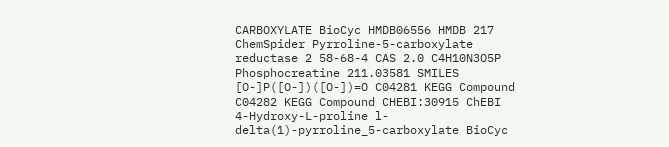CARBOXYLATE BioCyc HMDB06556 HMDB 217 ChemSpider Pyrroline-5-carboxylate reductase 2 58-68-4 CAS 2.0 C4H10N3O5P Phosphocreatine 211.03581 SMILES [O-]P([O-])([O-])=O C04281 KEGG Compound C04282 KEGG Compound CHEBI:30915 ChEBI 4-Hydroxy-L-proline l-delta(1)-pyrroline_5-carboxylate BioCyc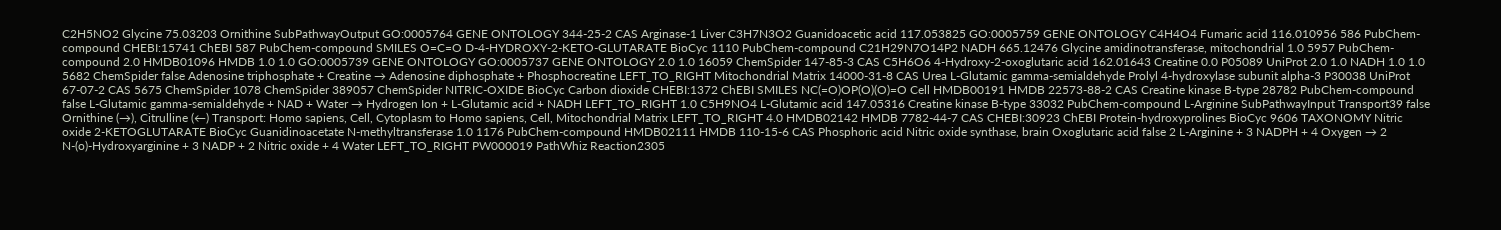C2H5NO2 Glycine 75.03203 Ornithine SubPathwayOutput GO:0005764 GENE ONTOLOGY 344-25-2 CAS Arginase-1 Liver C3H7N3O2 Guanidoacetic acid 117.053825 GO:0005759 GENE ONTOLOGY C4H4O4 Fumaric acid 116.010956 586 PubChem-compound CHEBI:15741 ChEBI 587 PubChem-compound SMILES O=C=O D-4-HYDROXY-2-KETO-GLUTARATE BioCyc 1110 PubChem-compound C21H29N7O14P2 NADH 665.12476 Glycine amidinotransferase, mitochondrial 1.0 5957 PubChem-compound 2.0 HMDB01096 HMDB 1.0 1.0 GO:0005739 GENE ONTOLOGY GO:0005737 GENE ONTOLOGY 2.0 1.0 16059 ChemSpider 147-85-3 CAS C5H6O6 4-Hydroxy-2-oxoglutaric acid 162.01643 Creatine 0.0 P05089 UniProt 2.0 1.0 NADH 1.0 1.0 5682 ChemSpider false Adenosine triphosphate + Creatine → Adenosine diphosphate + Phosphocreatine LEFT_TO_RIGHT Mitochondrial Matrix 14000-31-8 CAS Urea L-Glutamic gamma-semialdehyde Prolyl 4-hydroxylase subunit alpha-3 P30038 UniProt 67-07-2 CAS 5675 ChemSpider 1078 ChemSpider 389057 ChemSpider NITRIC-OXIDE BioCyc Carbon dioxide CHEBI:1372 ChEBI SMILES NC(=O)OP(O)(O)=O Cell HMDB00191 HMDB 22573-88-2 CAS Creatine kinase B-type 28782 PubChem-compound false L-Glutamic gamma-semialdehyde + NAD + Water → Hydrogen Ion + L-Glutamic acid + NADH LEFT_TO_RIGHT 1.0 C5H9NO4 L-Glutamic acid 147.05316 Creatine kinase B-type 33032 PubChem-compound L-Arginine SubPathwayInput Transport39 false Ornithine (→), Citrulline (←) Transport: Homo sapiens, Cell, Cytoplasm to Homo sapiens, Cell, Mitochondrial Matrix LEFT_TO_RIGHT 4.0 HMDB02142 HMDB 7782-44-7 CAS CHEBI:30923 ChEBI Protein-hydroxyprolines BioCyc 9606 TAXONOMY Nitric oxide 2-KETOGLUTARATE BioCyc Guanidinoacetate N-methyltransferase 1.0 1176 PubChem-compound HMDB02111 HMDB 110-15-6 CAS Phosphoric acid Nitric oxide synthase, brain Oxoglutaric acid false 2 L-Arginine + 3 NADPH + 4 Oxygen → 2 N-(o)-Hydroxyarginine + 3 NADP + 2 Nitric oxide + 4 Water LEFT_TO_RIGHT PW000019 PathWhiz Reaction2305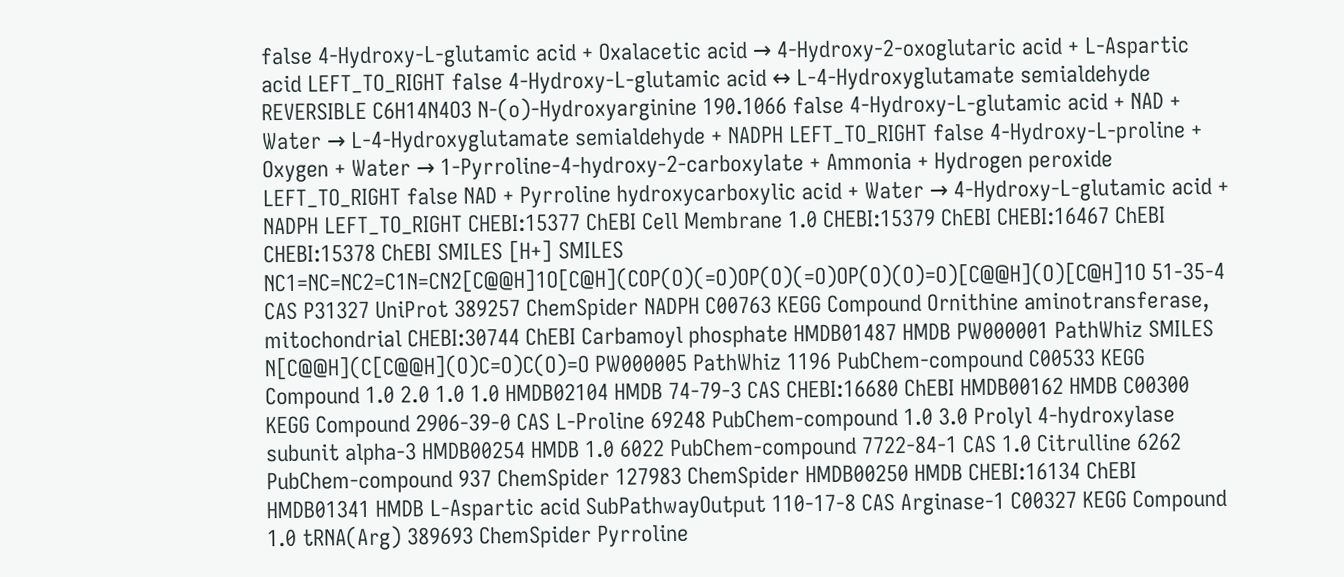false 4-Hydroxy-L-glutamic acid + Oxalacetic acid → 4-Hydroxy-2-oxoglutaric acid + L-Aspartic acid LEFT_TO_RIGHT false 4-Hydroxy-L-glutamic acid ↔ L-4-Hydroxyglutamate semialdehyde REVERSIBLE C6H14N4O3 N-(o)-Hydroxyarginine 190.1066 false 4-Hydroxy-L-glutamic acid + NAD + Water → L-4-Hydroxyglutamate semialdehyde + NADPH LEFT_TO_RIGHT false 4-Hydroxy-L-proline + Oxygen + Water → 1-Pyrroline-4-hydroxy-2-carboxylate + Ammonia + Hydrogen peroxide LEFT_TO_RIGHT false NAD + Pyrroline hydroxycarboxylic acid + Water → 4-Hydroxy-L-glutamic acid + NADPH LEFT_TO_RIGHT CHEBI:15377 ChEBI Cell Membrane 1.0 CHEBI:15379 ChEBI CHEBI:16467 ChEBI CHEBI:15378 ChEBI SMILES [H+] SMILES NC1=NC=NC2=C1N=CN2[C@@H]1O[C@H](COP(O)(=O)OP(O)(=O)OP(O)(O)=O)[C@@H](O)[C@H]1O 51-35-4 CAS P31327 UniProt 389257 ChemSpider NADPH C00763 KEGG Compound Ornithine aminotransferase, mitochondrial CHEBI:30744 ChEBI Carbamoyl phosphate HMDB01487 HMDB PW000001 PathWhiz SMILES N[C@@H](C[C@@H](O)C=O)C(O)=O PW000005 PathWhiz 1196 PubChem-compound C00533 KEGG Compound 1.0 2.0 1.0 1.0 HMDB02104 HMDB 74-79-3 CAS CHEBI:16680 ChEBI HMDB00162 HMDB C00300 KEGG Compound 2906-39-0 CAS L-Proline 69248 PubChem-compound 1.0 3.0 Prolyl 4-hydroxylase subunit alpha-3 HMDB00254 HMDB 1.0 6022 PubChem-compound 7722-84-1 CAS 1.0 Citrulline 6262 PubChem-compound 937 ChemSpider 127983 ChemSpider HMDB00250 HMDB CHEBI:16134 ChEBI HMDB01341 HMDB L-Aspartic acid SubPathwayOutput 110-17-8 CAS Arginase-1 C00327 KEGG Compound 1.0 tRNA(Arg) 389693 ChemSpider Pyrroline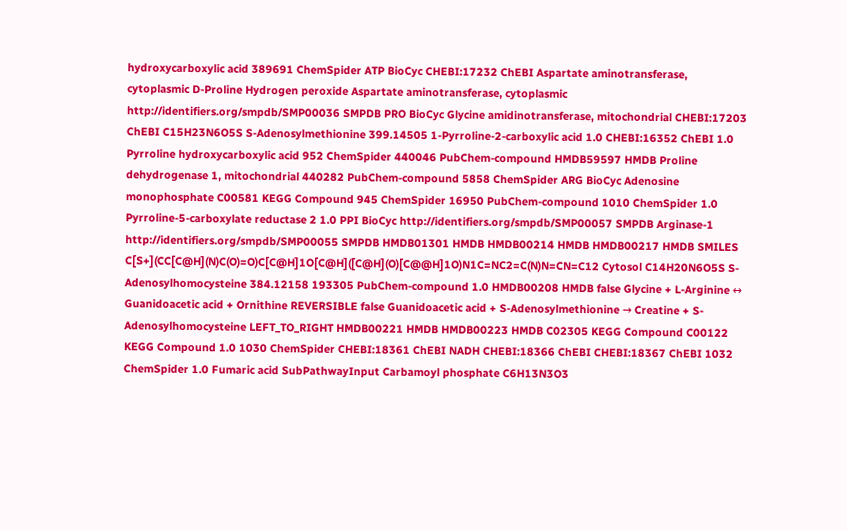hydroxycarboxylic acid 389691 ChemSpider ATP BioCyc CHEBI:17232 ChEBI Aspartate aminotransferase, cytoplasmic D-Proline Hydrogen peroxide Aspartate aminotransferase, cytoplasmic http://identifiers.org/smpdb/SMP00036 SMPDB PRO BioCyc Glycine amidinotransferase, mitochondrial CHEBI:17203 ChEBI C15H23N6O5S S-Adenosylmethionine 399.14505 1-Pyrroline-2-carboxylic acid 1.0 CHEBI:16352 ChEBI 1.0 Pyrroline hydroxycarboxylic acid 952 ChemSpider 440046 PubChem-compound HMDB59597 HMDB Proline dehydrogenase 1, mitochondrial 440282 PubChem-compound 5858 ChemSpider ARG BioCyc Adenosine monophosphate C00581 KEGG Compound 945 ChemSpider 16950 PubChem-compound 1010 ChemSpider 1.0 Pyrroline-5-carboxylate reductase 2 1.0 PPI BioCyc http://identifiers.org/smpdb/SMP00057 SMPDB Arginase-1 http://identifiers.org/smpdb/SMP00055 SMPDB HMDB01301 HMDB HMDB00214 HMDB HMDB00217 HMDB SMILES C[S+](CC[C@H](N)C(O)=O)C[C@H]1O[C@H]([C@H](O)[C@@H]1O)N1C=NC2=C(N)N=CN=C12 Cytosol C14H20N6O5S S-Adenosylhomocysteine 384.12158 193305 PubChem-compound 1.0 HMDB00208 HMDB false Glycine + L-Arginine ↔ Guanidoacetic acid + Ornithine REVERSIBLE false Guanidoacetic acid + S-Adenosylmethionine → Creatine + S-Adenosylhomocysteine LEFT_TO_RIGHT HMDB00221 HMDB HMDB00223 HMDB C02305 KEGG Compound C00122 KEGG Compound 1.0 1030 ChemSpider CHEBI:18361 ChEBI NADH CHEBI:18366 ChEBI CHEBI:18367 ChEBI 1032 ChemSpider 1.0 Fumaric acid SubPathwayInput Carbamoyl phosphate C6H13N3O3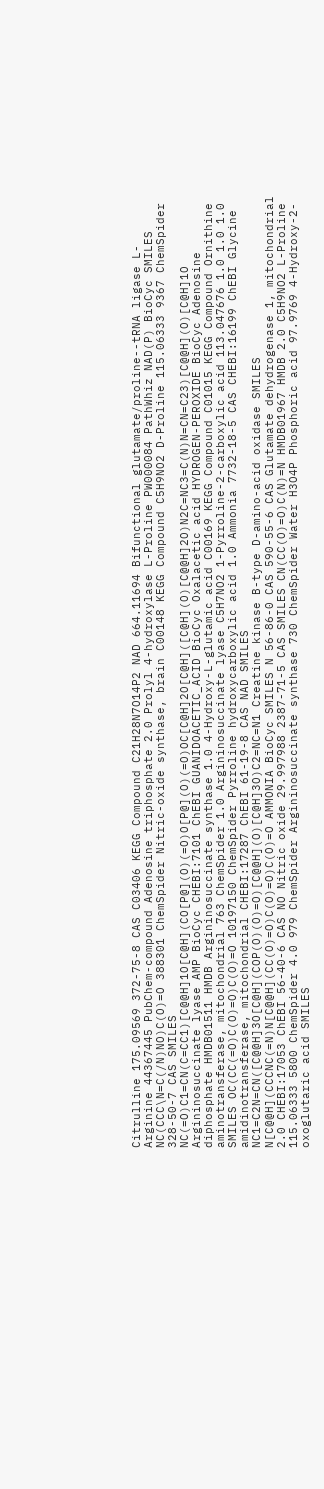Citrulline 175.09569 372-75-8 CAS C03406 KEGG Compound C21H28N7O14P2 NAD 664.11694 Bifunctional glutamate/proline--tRNA ligase L-Arginine 44367445 PubChem-compound Adenosine triphosphate 2.0 Prolyl 4-hydroxylase L-Proline PW000084 PathWhiz NAD(P) BioCyc SMILES NC(CCC\N=C(/N)NO)C(O)=O 388301 ChemSpider Nitric-oxide synthase, brain C00148 KEGG Compound C5H9NO2 D-Proline 115.06333 9367 ChemSpider 328-50-7 CAS SMILES NC(=O)C1=CN(C=CC1)[C@@H]1O[C@H](CO[P@](O)(=O)O[P@](O)(=O)OC[C@H]2O[C@H]([C@H](O)[C@@H]2O)N2C=NC3=C(N)N=CN=C23)[C@@H](O)[C@H]1O Argininosuccinate lyase AMP BioCyc CHEBI:7101 ChEBI GUANIDOACETIC_ACID BioCyc Oxalacetic acid HYDROGEN-PEROXIDE BioCyc Adenosine diphosphate HMDB01511 HMDB Argininosuccinate synthase 1.0 4-Hydroxy-L-glutamic acid C00169 KEGG Compound C01015 KEGG Compound Ornithine aminotransferase, mitochondrial 763 ChemSpider 1.0 Argininosuccinate lyase C5H7NO2 1-Pyrroline-2-carboxylic acid 113.047676 1.0 1.0 1.0 SMILES OC(CC(=O)C(O)=O)C(O)=O 10197150 ChemSpider Pyrroline hydroxycarboxylic acid 1.0 Ammonia 7732-18-5 CAS CHEBI:16199 ChEBI Glycine amidinotransferase, mitochondrial CHEBI:17287 ChEBI 61-19-8 CAS NAD SMILES NC1=C2N=CN([C@@H]3O[C@H](COP(O)(O)=O)[C@@H](O)[C@H]3O)C2=NC=N1 Creatine kinase B-type D-amino-acid oxidase SMILES N[C@@H](CCCNC(=N)N[C@@H](CC(O)=O)C(O)=O)C(O)=O AMMONIA BioCyc SMILES N 56-86-0 CAS 590-55-6 CAS Glutamate dehydrogenase 1, mitochondrial 2.0 CHEBI:17053 ChEBI 56-40-6 CAS NO Nitric oxide 29.997988 2387-71-5 CAS SMILES CN(CC(O)=O)C(N)=N HMDB01967 HMDB 2.0 C5H9NO2 L-Proline 115.06333 5800 ChemSpider 4.0 979 ChemSpider Argininosuccinate synthase 730 ChemSpider Water H3O4P Phosphoric acid 97.9769 4-Hydroxy-2-oxoglutaric acid SMILES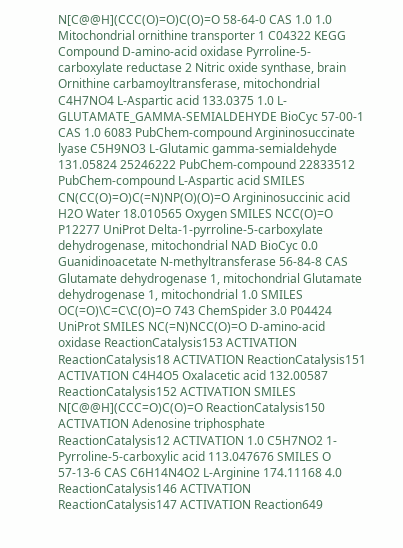N[C@@H](CCC(O)=O)C(O)=O 58-64-0 CAS 1.0 1.0 Mitochondrial ornithine transporter 1 C04322 KEGG Compound D-amino-acid oxidase Pyrroline-5-carboxylate reductase 2 Nitric oxide synthase, brain Ornithine carbamoyltransferase, mitochondrial C4H7NO4 L-Aspartic acid 133.0375 1.0 L-GLUTAMATE_GAMMA-SEMIALDEHYDE BioCyc 57-00-1 CAS 1.0 6083 PubChem-compound Argininosuccinate lyase C5H9NO3 L-Glutamic gamma-semialdehyde 131.05824 25246222 PubChem-compound 22833512 PubChem-compound L-Aspartic acid SMILES CN(CC(O)=O)C(=N)NP(O)(O)=O Argininosuccinic acid H2O Water 18.010565 Oxygen SMILES NCC(O)=O P12277 UniProt Delta-1-pyrroline-5-carboxylate dehydrogenase, mitochondrial NAD BioCyc 0.0 Guanidinoacetate N-methyltransferase 56-84-8 CAS Glutamate dehydrogenase 1, mitochondrial Glutamate dehydrogenase 1, mitochondrial 1.0 SMILES OC(=O)\C=C\C(O)=O 743 ChemSpider 3.0 P04424 UniProt SMILES NC(=N)NCC(O)=O D-amino-acid oxidase ReactionCatalysis153 ACTIVATION ReactionCatalysis18 ACTIVATION ReactionCatalysis151 ACTIVATION C4H4O5 Oxalacetic acid 132.00587 ReactionCatalysis152 ACTIVATION SMILES N[C@@H](CCC=O)C(O)=O ReactionCatalysis150 ACTIVATION Adenosine triphosphate ReactionCatalysis12 ACTIVATION 1.0 C5H7NO2 1-Pyrroline-5-carboxylic acid 113.047676 SMILES O 57-13-6 CAS C6H14N4O2 L-Arginine 174.11168 4.0 ReactionCatalysis146 ACTIVATION ReactionCatalysis147 ACTIVATION Reaction649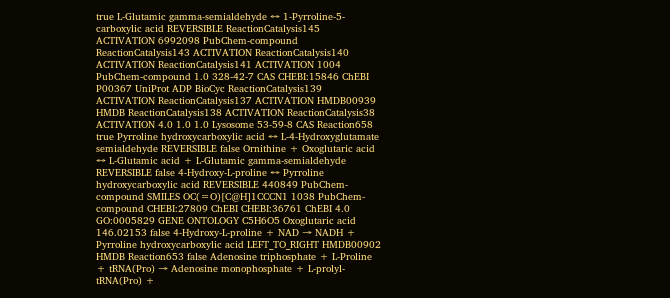true L-Glutamic gamma-semialdehyde ↔ 1-Pyrroline-5-carboxylic acid REVERSIBLE ReactionCatalysis145 ACTIVATION 6992098 PubChem-compound ReactionCatalysis143 ACTIVATION ReactionCatalysis140 ACTIVATION ReactionCatalysis141 ACTIVATION 1004 PubChem-compound 1.0 328-42-7 CAS CHEBI:15846 ChEBI P00367 UniProt ADP BioCyc ReactionCatalysis139 ACTIVATION ReactionCatalysis137 ACTIVATION HMDB00939 HMDB ReactionCatalysis138 ACTIVATION ReactionCatalysis38 ACTIVATION 4.0 1.0 1.0 Lysosome 53-59-8 CAS Reaction658 true Pyrroline hydroxycarboxylic acid ↔ L-4-Hydroxyglutamate semialdehyde REVERSIBLE false Ornithine + Oxoglutaric acid ↔ L-Glutamic acid + L-Glutamic gamma-semialdehyde REVERSIBLE false 4-Hydroxy-L-proline ↔ Pyrroline hydroxycarboxylic acid REVERSIBLE 440849 PubChem-compound SMILES OC(=O)[C@H]1CCCN1 1038 PubChem-compound CHEBI:27809 ChEBI CHEBI:36761 ChEBI 4.0 GO:0005829 GENE ONTOLOGY C5H6O5 Oxoglutaric acid 146.02153 false 4-Hydroxy-L-proline + NAD → NADH + Pyrroline hydroxycarboxylic acid LEFT_TO_RIGHT HMDB00902 HMDB Reaction653 false Adenosine triphosphate + L-Proline + tRNA(Pro) → Adenosine monophosphate + L-prolyl-tRNA(Pro) +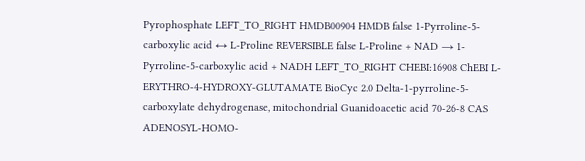Pyrophosphate LEFT_TO_RIGHT HMDB00904 HMDB false 1-Pyrroline-5-carboxylic acid ↔ L-Proline REVERSIBLE false L-Proline + NAD → 1-Pyrroline-5-carboxylic acid + NADH LEFT_TO_RIGHT CHEBI:16908 ChEBI L-ERYTHRO-4-HYDROXY-GLUTAMATE BioCyc 2.0 Delta-1-pyrroline-5-carboxylate dehydrogenase, mitochondrial Guanidoacetic acid 70-26-8 CAS ADENOSYL-HOMO-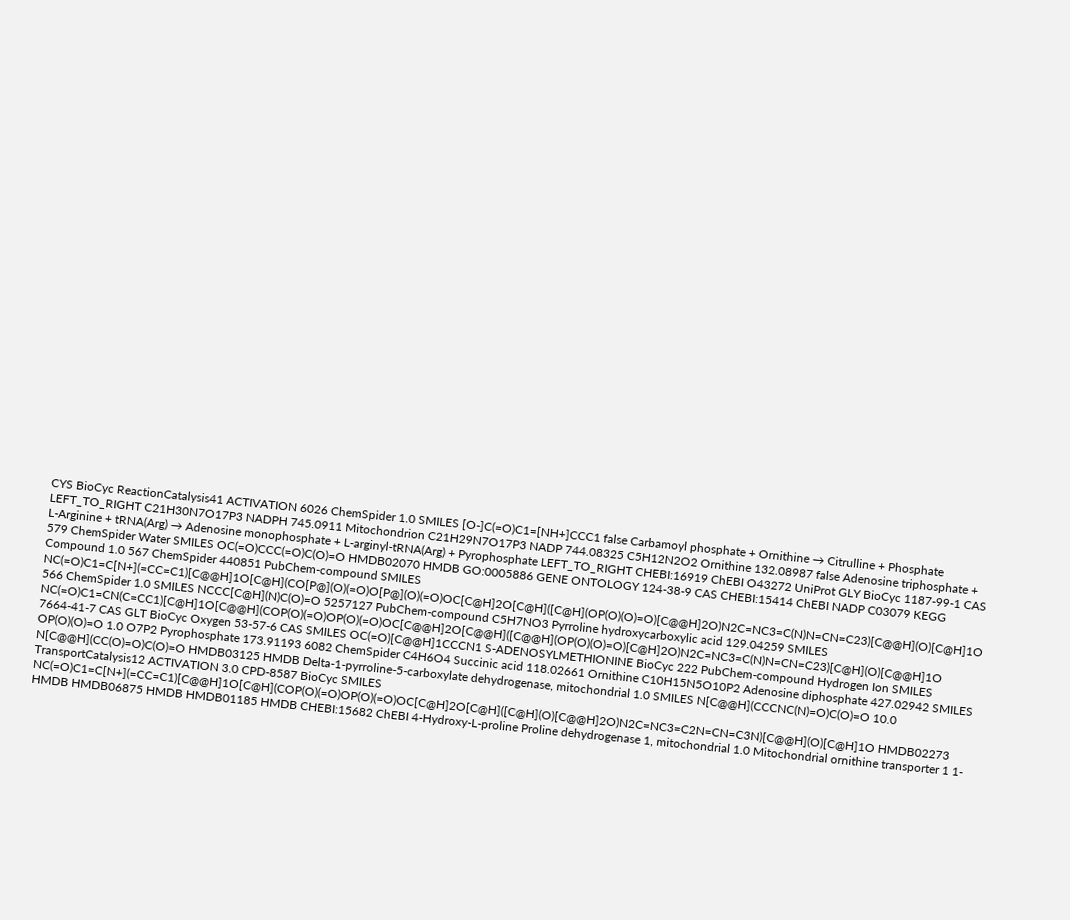CYS BioCyc ReactionCatalysis41 ACTIVATION 6026 ChemSpider 1.0 SMILES [O-]C(=O)C1=[NH+]CCC1 false Carbamoyl phosphate + Ornithine → Citrulline + Phosphate LEFT_TO_RIGHT C21H30N7O17P3 NADPH 745.0911 Mitochondrion C21H29N7O17P3 NADP 744.08325 C5H12N2O2 Ornithine 132.08987 false Adenosine triphosphate + L-Arginine + tRNA(Arg) → Adenosine monophosphate + L-arginyl-tRNA(Arg) + Pyrophosphate LEFT_TO_RIGHT CHEBI:16919 ChEBI O43272 UniProt GLY BioCyc 1187-99-1 CAS 579 ChemSpider Water SMILES OC(=O)CCC(=O)C(O)=O HMDB02070 HMDB GO:0005886 GENE ONTOLOGY 124-38-9 CAS CHEBI:15414 ChEBI NADP C03079 KEGG Compound 1.0 567 ChemSpider 440851 PubChem-compound SMILES NC(=O)C1=C[N+](=CC=C1)[C@@H]1O[C@H](CO[P@](O)(=O)O[P@](O)(=O)OC[C@H]2O[C@H]([C@H](OP(O)(O)=O)[C@@H]2O)N2C=NC3=C(N)N=CN=C23)[C@@H](O)[C@H]1O 566 ChemSpider 1.0 SMILES NCCC[C@H](N)C(O)=O 5257127 PubChem-compound C5H7NO3 Pyrroline hydroxycarboxylic acid 129.04259 SMILES NC(=O)C1=CN(C=CC1)[C@H]1O[C@@H](COP(O)(=O)OP(O)(=O)OC[C@@H]2O[C@@H]([C@@H](OP(O)(O)=O)[C@H]2O)N2C=NC3=C(N)N=CN=C23)[C@H](O)[C@@H]1O 7664-41-7 CAS GLT BioCyc Oxygen 53-57-6 CAS SMILES OC(=O)[C@@H]1CCCN1 S-ADENOSYLMETHIONINE BioCyc 222 PubChem-compound Hydrogen Ion SMILES OP(O)(O)=O 1.0 O7P2 Pyrophosphate 173.91193 6082 ChemSpider C4H6O4 Succinic acid 118.02661 Ornithine C10H15N5O10P2 Adenosine diphosphate 427.02942 SMILES N[C@@H](CC(O)=O)C(O)=O HMDB03125 HMDB Delta-1-pyrroline-5-carboxylate dehydrogenase, mitochondrial 1.0 SMILES N[C@@H](CCCNC(N)=O)C(O)=O 10.0 TransportCatalysis12 ACTIVATION 3.0 CPD-8587 BioCyc SMILES NC(=O)C1=C[N+](=CC=C1)[C@@H]1O[C@H](COP(O)(=O)OP(O)(=O)OC[C@H]2O[C@H]([C@H](O)[C@@H]2O)N2C=NC3=C2N=CN=C3N)[C@@H](O)[C@H]1O HMDB02273 HMDB HMDB06875 HMDB HMDB01185 HMDB CHEBI:15682 ChEBI 4-Hydroxy-L-proline Proline dehydrogenase 1, mitochondrial 1.0 Mitochondrial ornithine transporter 1 1-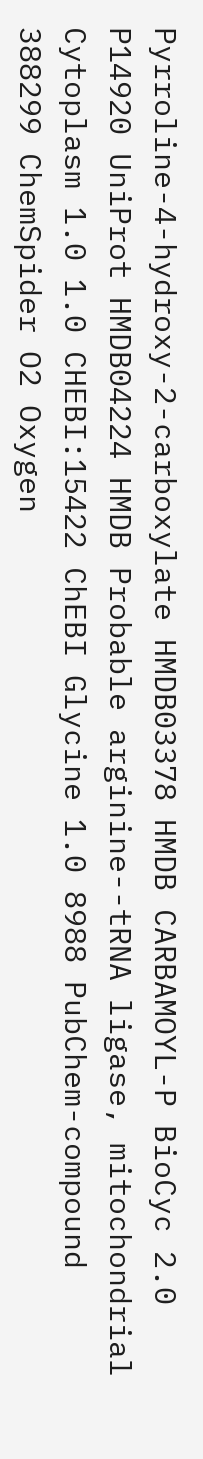Pyrroline-4-hydroxy-2-carboxylate HMDB03378 HMDB CARBAMOYL-P BioCyc 2.0 P14920 UniProt HMDB04224 HMDB Probable arginine--tRNA ligase, mitochondrial Cytoplasm 1.0 1.0 CHEBI:15422 ChEBI Glycine 1.0 8988 PubChem-compound 388299 ChemSpider O2 Oxygen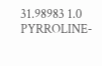31.98983 1.0 PYRROLINE-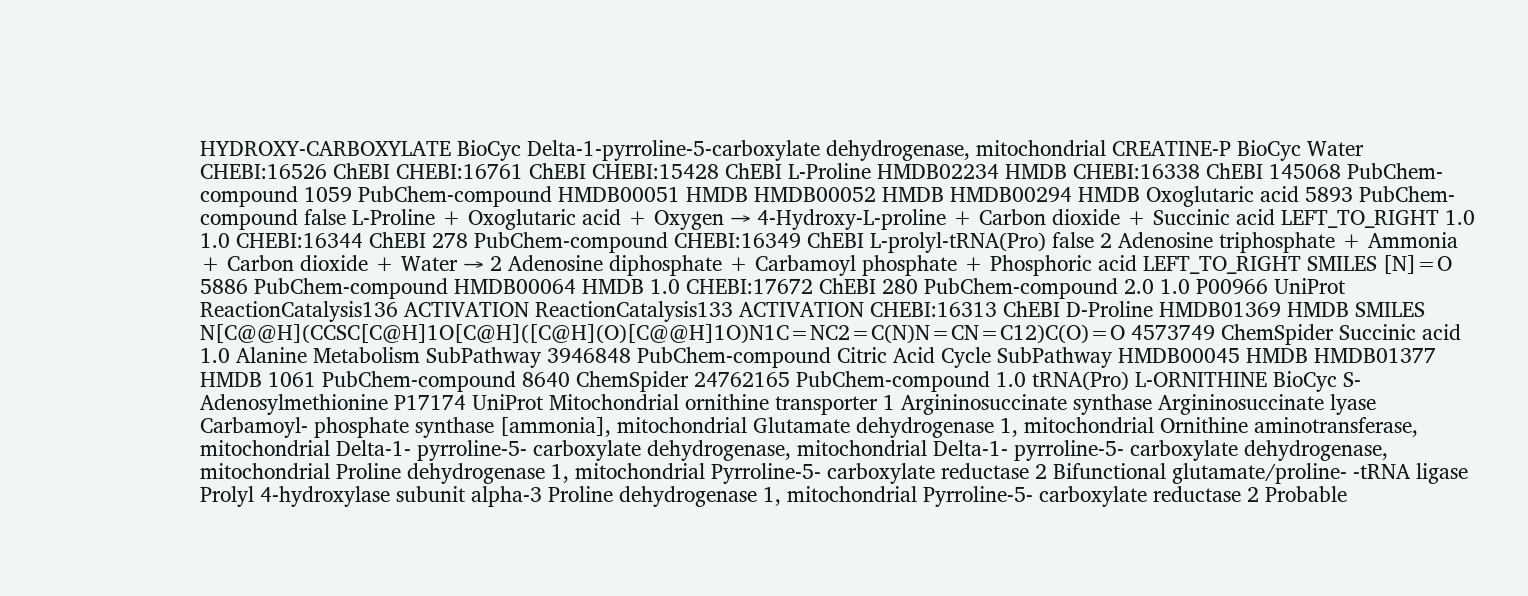HYDROXY-CARBOXYLATE BioCyc Delta-1-pyrroline-5-carboxylate dehydrogenase, mitochondrial CREATINE-P BioCyc Water CHEBI:16526 ChEBI CHEBI:16761 ChEBI CHEBI:15428 ChEBI L-Proline HMDB02234 HMDB CHEBI:16338 ChEBI 145068 PubChem-compound 1059 PubChem-compound HMDB00051 HMDB HMDB00052 HMDB HMDB00294 HMDB Oxoglutaric acid 5893 PubChem-compound false L-Proline + Oxoglutaric acid + Oxygen → 4-Hydroxy-L-proline + Carbon dioxide + Succinic acid LEFT_TO_RIGHT 1.0 1.0 CHEBI:16344 ChEBI 278 PubChem-compound CHEBI:16349 ChEBI L-prolyl-tRNA(Pro) false 2 Adenosine triphosphate + Ammonia + Carbon dioxide + Water → 2 Adenosine diphosphate + Carbamoyl phosphate + Phosphoric acid LEFT_TO_RIGHT SMILES [N]=O 5886 PubChem-compound HMDB00064 HMDB 1.0 CHEBI:17672 ChEBI 280 PubChem-compound 2.0 1.0 P00966 UniProt ReactionCatalysis136 ACTIVATION ReactionCatalysis133 ACTIVATION CHEBI:16313 ChEBI D-Proline HMDB01369 HMDB SMILES N[C@@H](CCSC[C@H]1O[C@H]([C@H](O)[C@@H]1O)N1C=NC2=C(N)N=CN=C12)C(O)=O 4573749 ChemSpider Succinic acid 1.0 Alanine Metabolism SubPathway 3946848 PubChem-compound Citric Acid Cycle SubPathway HMDB00045 HMDB HMDB01377 HMDB 1061 PubChem-compound 8640 ChemSpider 24762165 PubChem-compound 1.0 tRNA(Pro) L-ORNITHINE BioCyc S-Adenosylmethionine P17174 UniProt Mitochondrial ornithine transporter 1 Argininosuccinate synthase Argininosuccinate lyase Carbamoyl- phosphate synthase [ammonia], mitochondrial Glutamate dehydrogenase 1, mitochondrial Ornithine aminotransferase, mitochondrial Delta-1- pyrroline-5- carboxylate dehydrogenase, mitochondrial Delta-1- pyrroline-5- carboxylate dehydrogenase, mitochondrial Proline dehydrogenase 1, mitochondrial Pyrroline-5- carboxylate reductase 2 Bifunctional glutamate/proline- -tRNA ligase Prolyl 4-hydroxylase subunit alpha-3 Proline dehydrogenase 1, mitochondrial Pyrroline-5- carboxylate reductase 2 Probable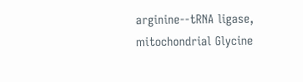arginine--tRNA ligase, mitochondrial Glycine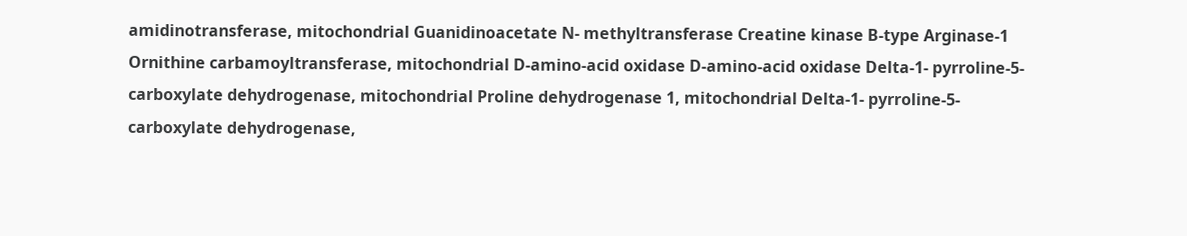amidinotransferase, mitochondrial Guanidinoacetate N- methyltransferase Creatine kinase B-type Arginase-1 Ornithine carbamoyltransferase, mitochondrial D-amino-acid oxidase D-amino-acid oxidase Delta-1- pyrroline-5- carboxylate dehydrogenase, mitochondrial Proline dehydrogenase 1, mitochondrial Delta-1- pyrroline-5- carboxylate dehydrogenase,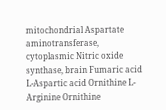mitochondrial Aspartate aminotransferase, cytoplasmic Nitric oxide synthase, brain Fumaric acid L-Aspartic acid Ornithine L-Arginine Ornithine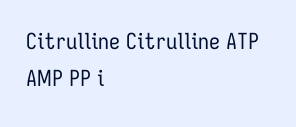Citrulline Citrulline ATP AMP PP i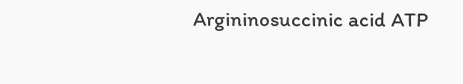Argininosuccinic acid ATP